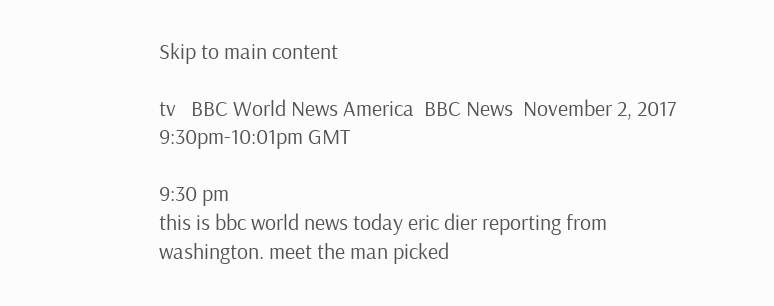Skip to main content

tv   BBC World News America  BBC News  November 2, 2017 9:30pm-10:01pm GMT

9:30 pm
this is bbc world news today eric dier reporting from washington. meet the man picked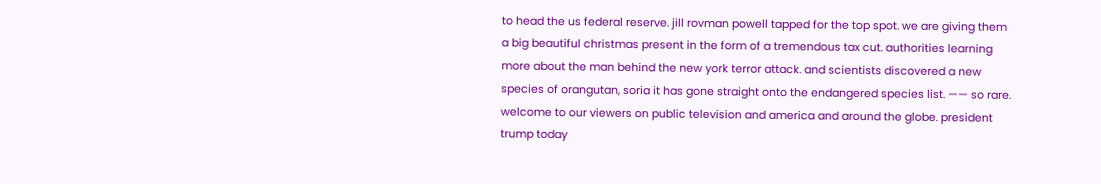to head the us federal reserve. jill rovman powell tapped for the top spot. we are giving them a big beautiful christmas present in the form of a tremendous tax cut. authorities learning more about the man behind the new york terror attack. and scientists discovered a new species of orangutan, soria it has gone straight onto the endangered species list. —— so rare. welcome to our viewers on public television and america and around the globe. president trump today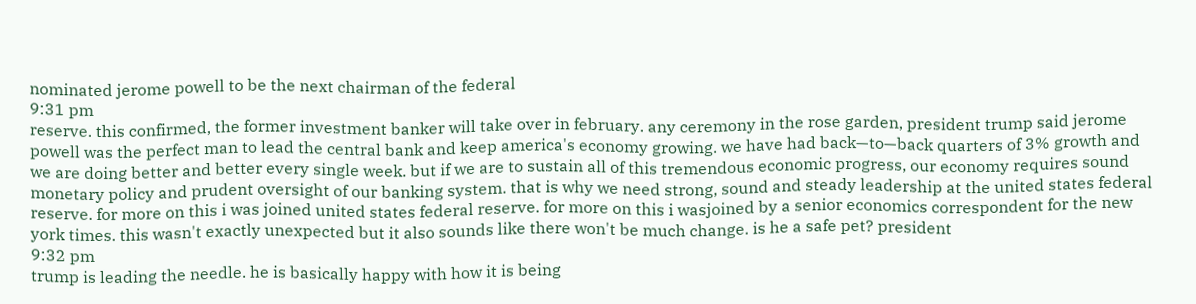nominated jerome powell to be the next chairman of the federal
9:31 pm
reserve. this confirmed, the former investment banker will take over in february. any ceremony in the rose garden, president trump said jerome powell was the perfect man to lead the central bank and keep america's economy growing. we have had back—to—back quarters of 3% growth and we are doing better and better every single week. but if we are to sustain all of this tremendous economic progress, our economy requires sound monetary policy and prudent oversight of our banking system. that is why we need strong, sound and steady leadership at the united states federal reserve. for more on this i was joined united states federal reserve. for more on this i wasjoined by a senior economics correspondent for the new york times. this wasn't exactly unexpected but it also sounds like there won't be much change. is he a safe pet? president
9:32 pm
trump is leading the needle. he is basically happy with how it is being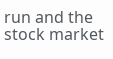run and the stock market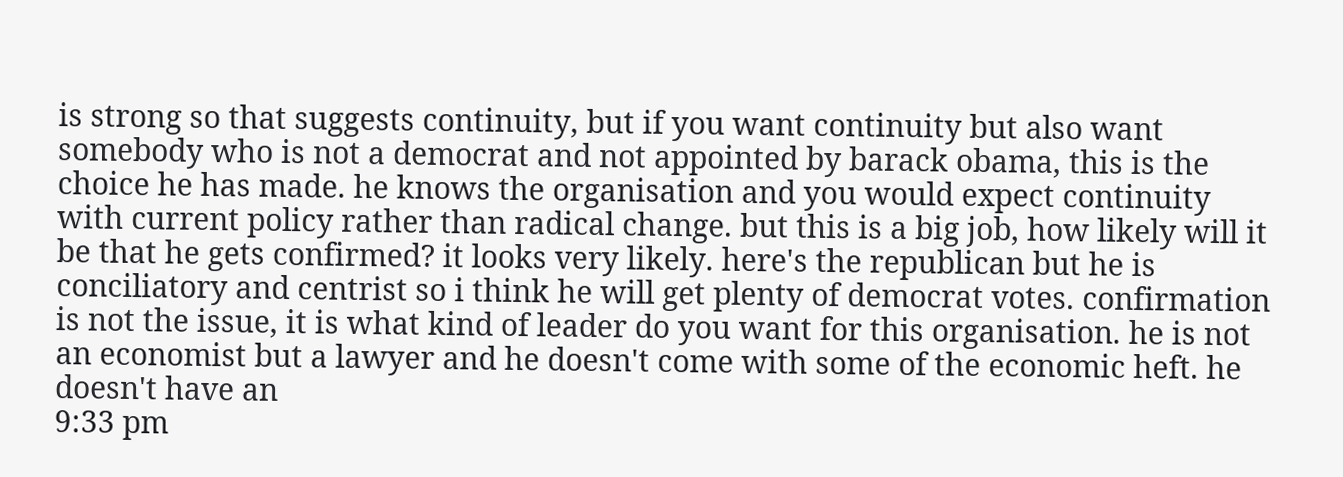is strong so that suggests continuity, but if you want continuity but also want somebody who is not a democrat and not appointed by barack obama, this is the choice he has made. he knows the organisation and you would expect continuity with current policy rather than radical change. but this is a big job, how likely will it be that he gets confirmed? it looks very likely. here's the republican but he is conciliatory and centrist so i think he will get plenty of democrat votes. confirmation is not the issue, it is what kind of leader do you want for this organisation. he is not an economist but a lawyer and he doesn't come with some of the economic heft. he doesn't have an
9:33 pm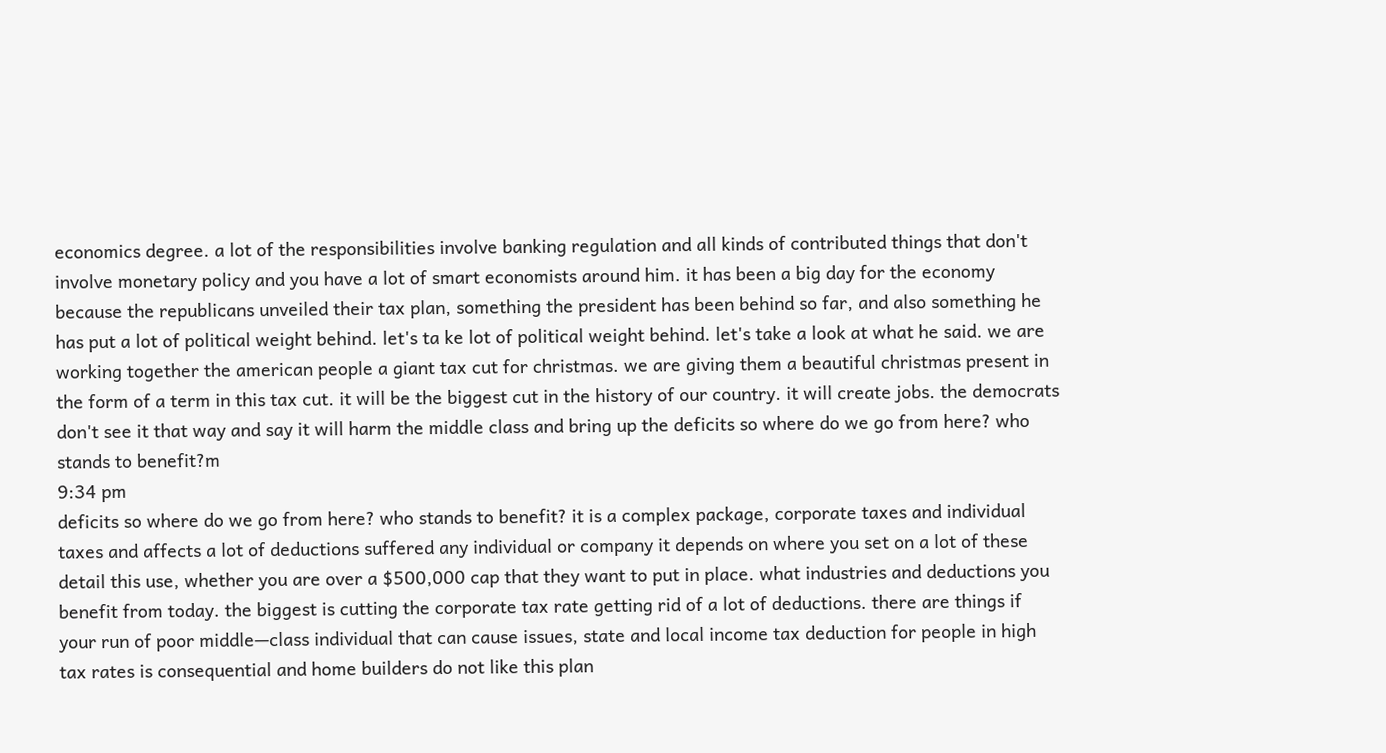economics degree. a lot of the responsibilities involve banking regulation and all kinds of contributed things that don't involve monetary policy and you have a lot of smart economists around him. it has been a big day for the economy because the republicans unveiled their tax plan, something the president has been behind so far, and also something he has put a lot of political weight behind. let's ta ke lot of political weight behind. let's take a look at what he said. we are working together the american people a giant tax cut for christmas. we are giving them a beautiful christmas present in the form of a term in this tax cut. it will be the biggest cut in the history of our country. it will create jobs. the democrats don't see it that way and say it will harm the middle class and bring up the deficits so where do we go from here? who stands to benefit?m
9:34 pm
deficits so where do we go from here? who stands to benefit? it is a complex package, corporate taxes and individual taxes and affects a lot of deductions suffered any individual or company it depends on where you set on a lot of these detail this use, whether you are over a $500,000 cap that they want to put in place. what industries and deductions you benefit from today. the biggest is cutting the corporate tax rate getting rid of a lot of deductions. there are things if your run of poor middle—class individual that can cause issues, state and local income tax deduction for people in high tax rates is consequential and home builders do not like this plan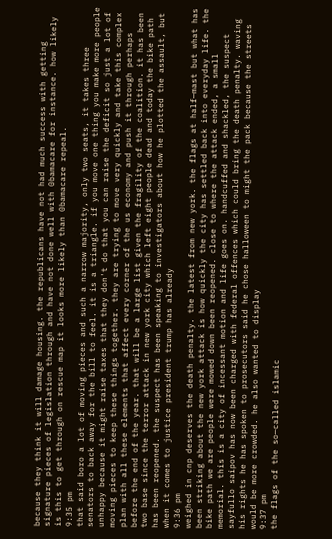because they think it will damage housing. the republicans have not had much success with getting signature pieces of legislation through and have not done well with 0bamacare for instance. how likely is this to get through on rescue map it looks more likely than 0bamacare repeal.
9:35 pm
that said boro a lot of moving pieces and such a narrow majority, only two seats, it takes three senators to back away for the bill to feel. it is a triangle. if you move one thing you make more people unhappy because it might raise taxes that they don't do that you can raise the deficit so just a lot of moving pieces to keep these things together. they are trying to move very quickly and take this complex plan with all these elements that affect every corner of the us economy and push it through perhaps before the end of the year. that will be a large list given the fragility of the coalition. it has been two base since the terror attack in new york city which left eight people dead and today the bike path has been reopened. the suspect has been speaking to investigators about how he plotted the assault, but when it comes to justice president trump has already
9:36 pm
weighed in cnp deserves the death penalty. the latest from new york. the flags at half—mast but what has been striking about the new york attack is how quickly the city has settled back into everyday life. the bike path we are people were mowed down been reopened. close to where the attack ended, a small memorial. this is a city of incessant motion and life goes on. handcuffed and shackled, the suspect sayfullo saipov has now been charged with federal offences which could bring the death penalty. waving his rights he has spoken to prosecutors said he chose halloween to might the pack because the streets would be more crowded. he also wanted to display
9:37 pm
the flags of the so—called islamic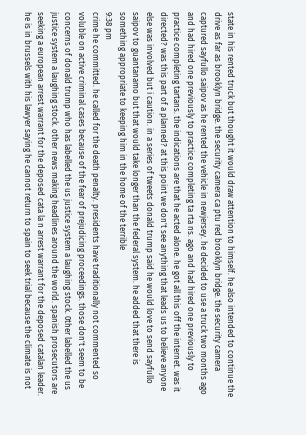state in his rented truck but thought it would draw attention to himself. he also intended to continue the drive as far as brooklyn bridge. the security camera ca ptu red brooklyn bridge. the security camera captured sayfullo saipov as he rented the vehicle in newjersey. he decided to use a truck two months ago and had hired one previously to practice completing ta rta ns. ago and had hired one previously to practice completing tartans. the indications are that he acted alone. he got all this off the internet. was it directed? was this part of a planned? at this point we don't see anything that leads us to believe anyone else was involved but i caution. in a series of tweets donald trump said he would love to send sayfullo saipov to guantanamo but that would take longer than the federal system. he added that there is something appropriate to keeping him in the home of the terrible
9:38 pm
crime he committed. he called for the death penalty. presidents have traditionally not commented so voluble on active criminal cases because of the fear of prejudicing proceedings. those don't seem to be concerns of donald trump who has labelled the us justice system a laughing stock. 0ther labelled the us justice system a laughing stock. other news making headlines around the world. spanish prosecutors are seeking a european arrest warrant for the deposed cata la n arrest warrant for the deposed catalan leader. he is in brussels with his lawyer saying he cannot return to spain to seek trial because the climate is not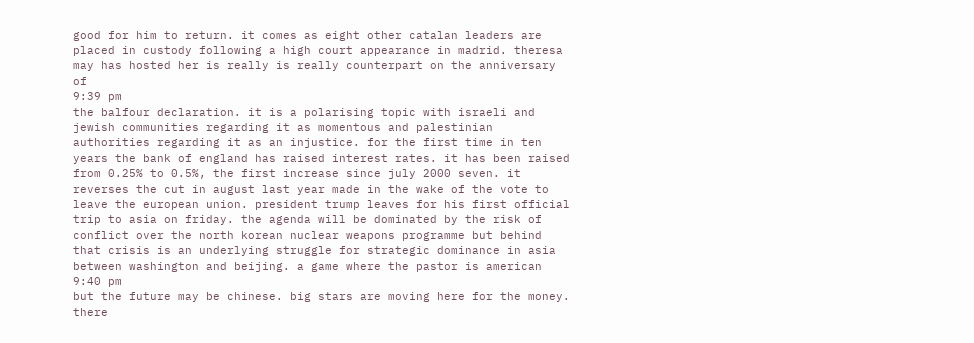good for him to return. it comes as eight other catalan leaders are placed in custody following a high court appearance in madrid. theresa may has hosted her is really is really counterpart on the anniversary of
9:39 pm
the balfour declaration. it is a polarising topic with israeli and jewish communities regarding it as momentous and palestinian authorities regarding it as an injustice. for the first time in ten years the bank of england has raised interest rates. it has been raised from 0.25% to 0.5%, the first increase since july 2000 seven. it reverses the cut in august last year made in the wake of the vote to leave the european union. president trump leaves for his first official trip to asia on friday. the agenda will be dominated by the risk of conflict over the north korean nuclear weapons programme but behind that crisis is an underlying struggle for strategic dominance in asia between washington and beijing. a game where the pastor is american
9:40 pm
but the future may be chinese. big stars are moving here for the money. there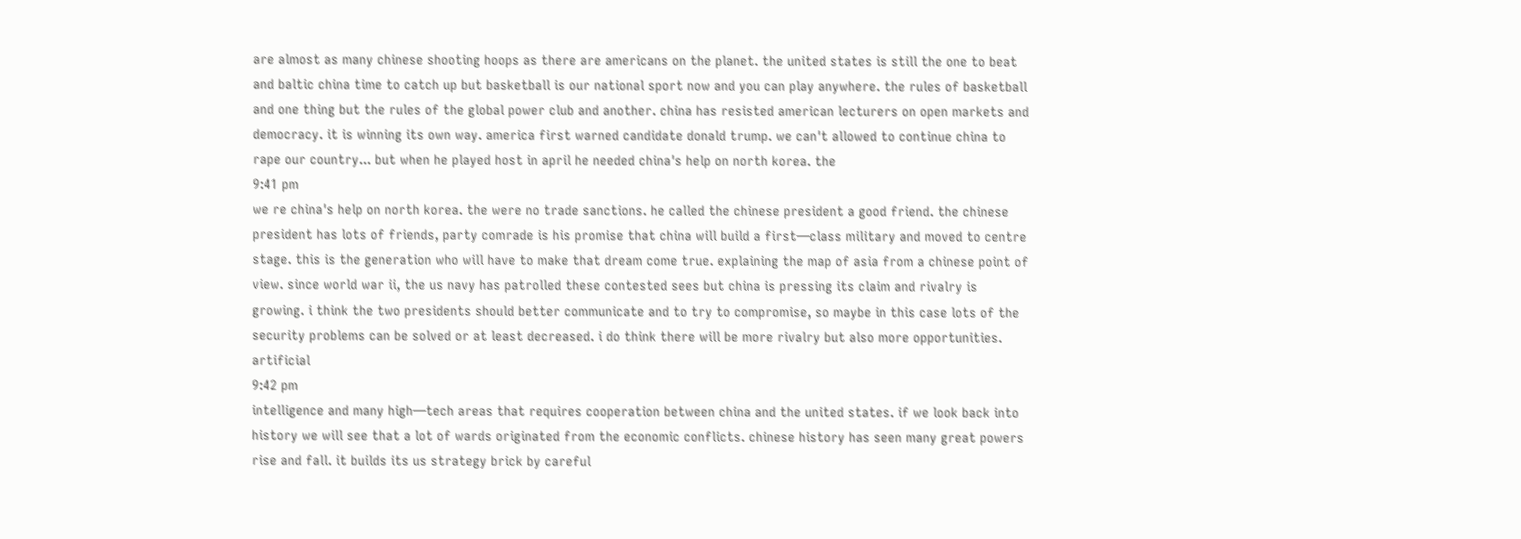are almost as many chinese shooting hoops as there are americans on the planet. the united states is still the one to beat and baltic china time to catch up but basketball is our national sport now and you can play anywhere. the rules of basketball and one thing but the rules of the global power club and another. china has resisted american lecturers on open markets and democracy. it is winning its own way. america first warned candidate donald trump. we can't allowed to continue china to rape our country... but when he played host in april he needed china's help on north korea. the
9:41 pm
we re china's help on north korea. the were no trade sanctions. he called the chinese president a good friend. the chinese president has lots of friends, party comrade is his promise that china will build a first—class military and moved to centre stage. this is the generation who will have to make that dream come true. explaining the map of asia from a chinese point of view. since world war ii, the us navy has patrolled these contested sees but china is pressing its claim and rivalry is growing. i think the two presidents should better communicate and to try to compromise, so maybe in this case lots of the security problems can be solved or at least decreased. i do think there will be more rivalry but also more opportunities. artificial
9:42 pm
intelligence and many high—tech areas that requires cooperation between china and the united states. if we look back into history we will see that a lot of wards originated from the economic conflicts. chinese history has seen many great powers rise and fall. it builds its us strategy brick by careful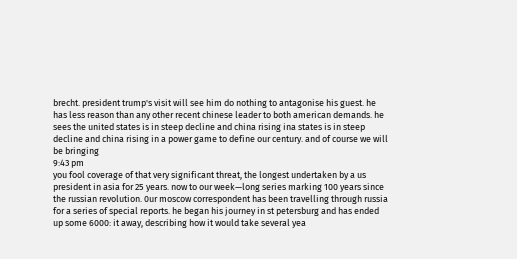brecht. president trump's visit will see him do nothing to antagonise his guest. he has less reason than any other recent chinese leader to both american demands. he sees the united states is in steep decline and china rising ina states is in steep decline and china rising in a power game to define our century. and of course we will be bringing
9:43 pm
you fool coverage of that very significant threat, the longest undertaken by a us president in asia for 25 years. now to our week—long series marking 100 years since the russian revolution. 0ur moscow correspondent has been travelling through russia for a series of special reports. he began his journey in st petersburg and has ended up some 6000: it away, describing how it would take several yea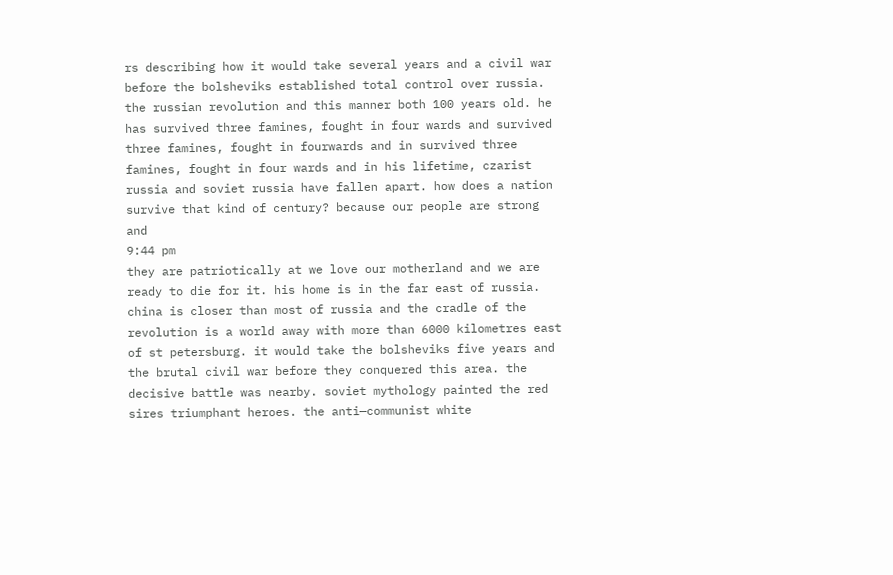rs describing how it would take several years and a civil war before the bolsheviks established total control over russia. the russian revolution and this manner both 100 years old. he has survived three famines, fought in four wards and survived three famines, fought in fourwards and in survived three famines, fought in four wards and in his lifetime, czarist russia and soviet russia have fallen apart. how does a nation survive that kind of century? because our people are strong and
9:44 pm
they are patriotically at we love our motherland and we are ready to die for it. his home is in the far east of russia. china is closer than most of russia and the cradle of the revolution is a world away with more than 6000 kilometres east of st petersburg. it would take the bolsheviks five years and the brutal civil war before they conquered this area. the decisive battle was nearby. soviet mythology painted the red sires triumphant heroes. the anti—communist white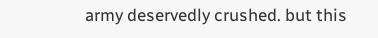army deservedly crushed. but this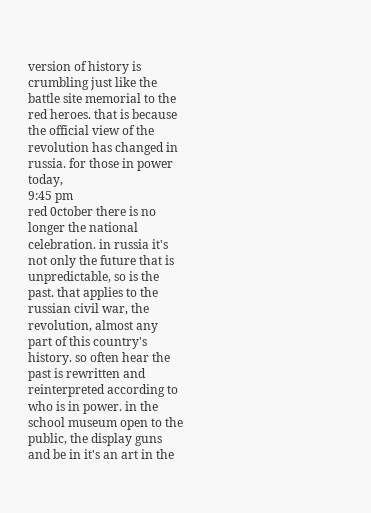version of history is crumbling just like the battle site memorial to the red heroes. that is because the official view of the revolution has changed in russia. for those in power today,
9:45 pm
red 0ctober there is no longer the national celebration. in russia it's not only the future that is unpredictable, so is the past. that applies to the russian civil war, the revolution, almost any part of this country's history. so often hear the past is rewritten and reinterpreted according to who is in power. in the school museum open to the public, the display guns and be in it's an art in the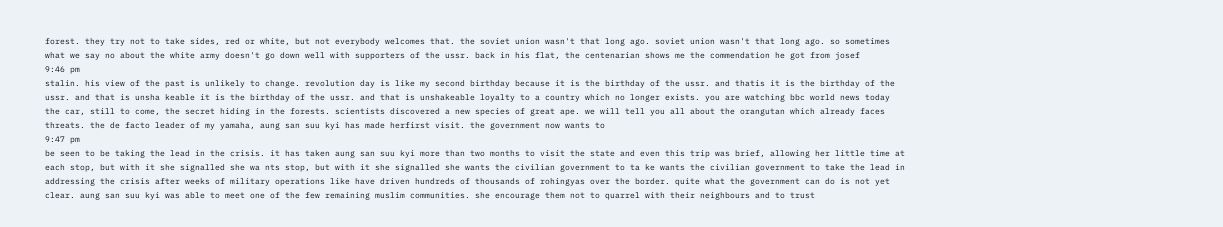forest. they try not to take sides, red or white, but not everybody welcomes that. the soviet union wasn't that long ago. soviet union wasn't that long ago. so sometimes what we say no about the white army doesn't go down well with supporters of the ussr. back in his flat, the centenarian shows me the commendation he got from josef
9:46 pm
stalin. his view of the past is unlikely to change. revolution day is like my second birthday because it is the birthday of the ussr. and thatis it is the birthday of the ussr. and that is unsha keable it is the birthday of the ussr. and that is unshakeable loyalty to a country which no longer exists. you are watching bbc world news today the car, still to come, the secret hiding in the forests. scientists discovered a new species of great ape. we will tell you all about the orangutan which already faces threats. the de facto leader of my yamaha, aung san suu kyi has made herfirst visit. the government now wants to
9:47 pm
be seen to be taking the lead in the crisis. it has taken aung san suu kyi more than two months to visit the state and even this trip was brief, allowing her little time at each stop, but with it she signalled she wa nts stop, but with it she signalled she wants the civilian government to ta ke wants the civilian government to take the lead in addressing the crisis after weeks of military operations like have driven hundreds of thousands of rohingyas over the border. quite what the government can do is not yet clear. aung san suu kyi was able to meet one of the few remaining muslim communities. she encourage them not to quarrel with their neighbours and to trust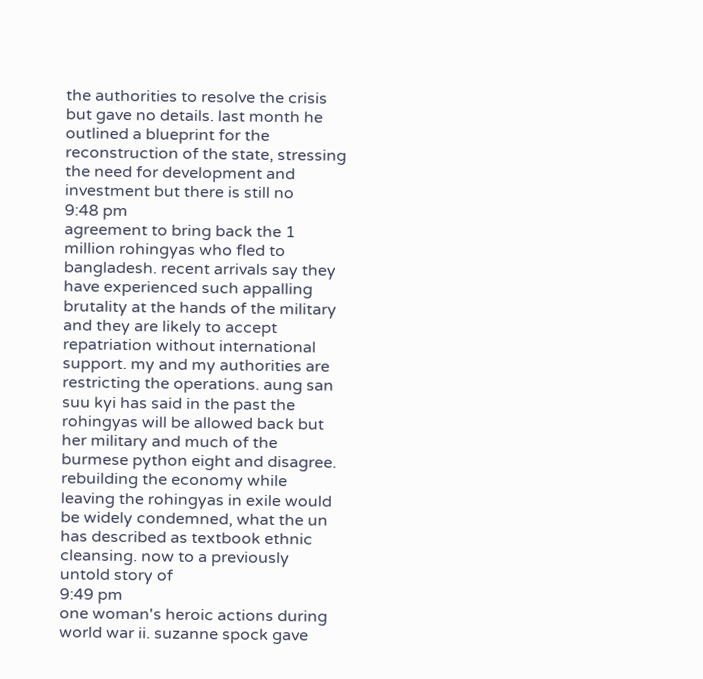the authorities to resolve the crisis but gave no details. last month he outlined a blueprint for the reconstruction of the state, stressing the need for development and investment but there is still no
9:48 pm
agreement to bring back the 1 million rohingyas who fled to bangladesh. recent arrivals say they have experienced such appalling brutality at the hands of the military and they are likely to accept repatriation without international support. my and my authorities are restricting the operations. aung san suu kyi has said in the past the rohingyas will be allowed back but her military and much of the burmese python eight and disagree. rebuilding the economy while leaving the rohingyas in exile would be widely condemned, what the un has described as textbook ethnic cleansing. now to a previously untold story of
9:49 pm
one woman's heroic actions during world war ii. suzanne spock gave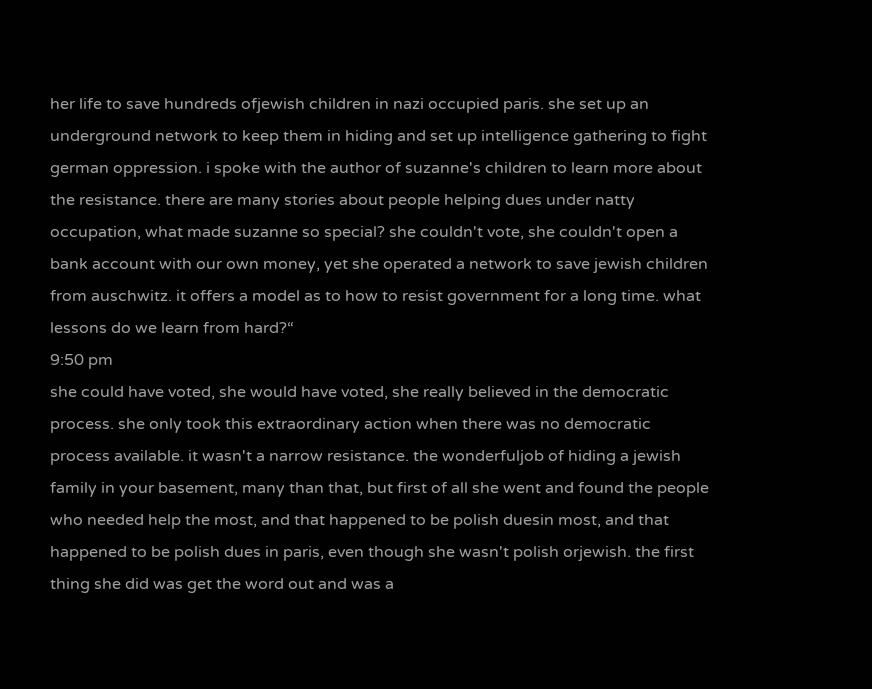her life to save hundreds ofjewish children in nazi occupied paris. she set up an underground network to keep them in hiding and set up intelligence gathering to fight german oppression. i spoke with the author of suzanne's children to learn more about the resistance. there are many stories about people helping dues under natty occupation, what made suzanne so special? she couldn't vote, she couldn't open a bank account with our own money, yet she operated a network to save jewish children from auschwitz. it offers a model as to how to resist government for a long time. what lessons do we learn from hard?“
9:50 pm
she could have voted, she would have voted, she really believed in the democratic process. she only took this extraordinary action when there was no democratic process available. it wasn't a narrow resistance. the wonderfuljob of hiding a jewish family in your basement, many than that, but first of all she went and found the people who needed help the most, and that happened to be polish duesin most, and that happened to be polish dues in paris, even though she wasn't polish orjewish. the first thing she did was get the word out and was a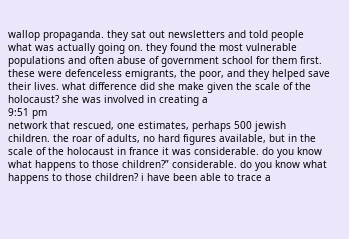wallop propaganda. they sat out newsletters and told people what was actually going on. they found the most vulnerable populations and often abuse of government school for them first. these were defenceless emigrants, the poor, and they helped save their lives. what difference did she make given the scale of the holocaust? she was involved in creating a
9:51 pm
network that rescued, one estimates, perhaps 500 jewish children. the roar of adults, no hard figures available, but in the scale of the holocaust in france it was considerable. do you know what happens to those children?” considerable. do you know what happens to those children? i have been able to trace a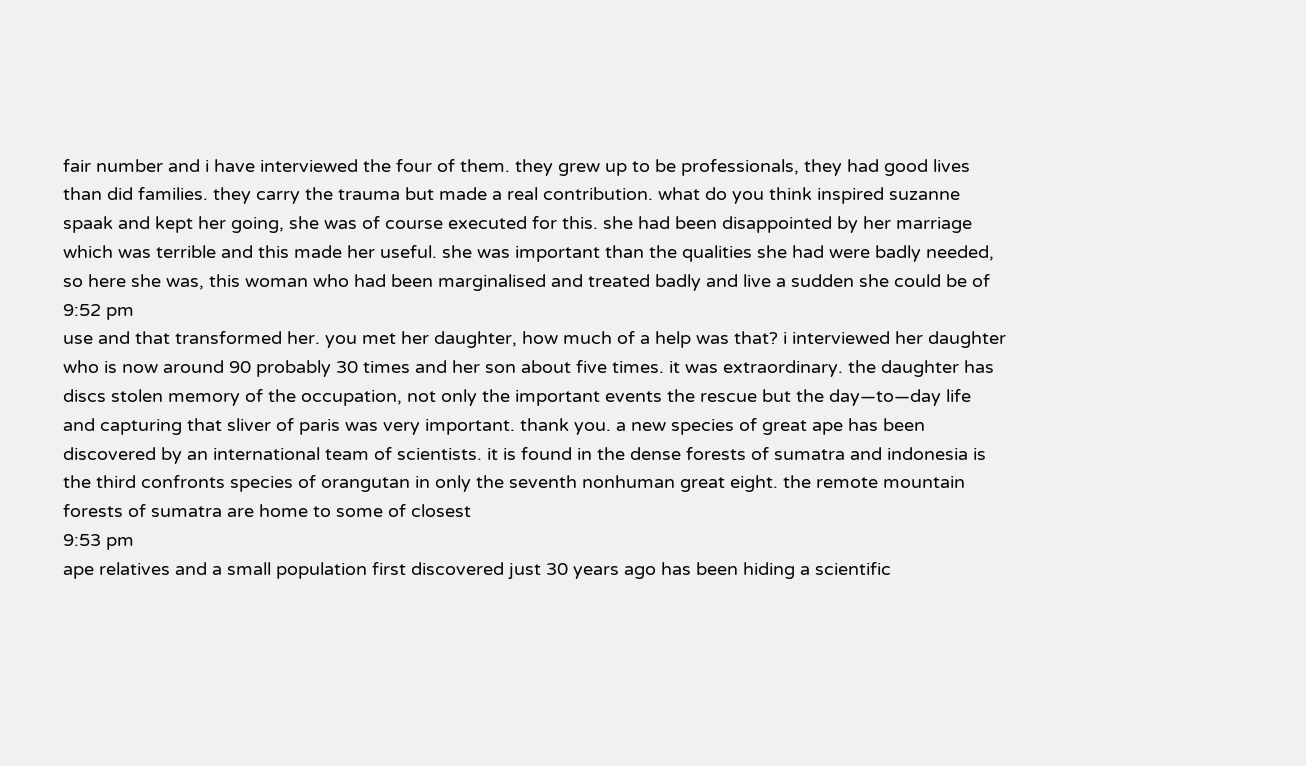fair number and i have interviewed the four of them. they grew up to be professionals, they had good lives than did families. they carry the trauma but made a real contribution. what do you think inspired suzanne spaak and kept her going, she was of course executed for this. she had been disappointed by her marriage which was terrible and this made her useful. she was important than the qualities she had were badly needed, so here she was, this woman who had been marginalised and treated badly and live a sudden she could be of
9:52 pm
use and that transformed her. you met her daughter, how much of a help was that? i interviewed her daughter who is now around 90 probably 30 times and her son about five times. it was extraordinary. the daughter has discs stolen memory of the occupation, not only the important events the rescue but the day—to—day life and capturing that sliver of paris was very important. thank you. a new species of great ape has been discovered by an international team of scientists. it is found in the dense forests of sumatra and indonesia is the third confronts species of orangutan in only the seventh nonhuman great eight. the remote mountain forests of sumatra are home to some of closest
9:53 pm
ape relatives and a small population first discovered just 30 years ago has been hiding a scientific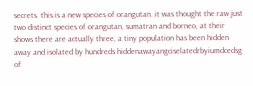secrets. this is a new species of orangutan. it was thought the raw just two distinct species of orangutan, sumatran and borneo, at their shows there are actually three, a tiny population has been hidden away and isolated by hundreds hiddenawayangciselatedrbyiumdcedsg of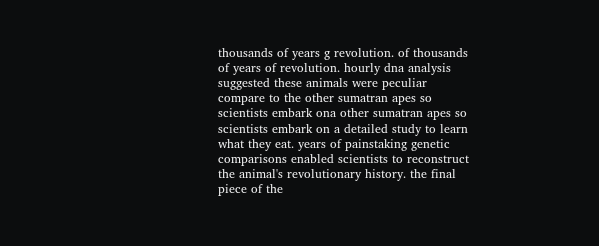thousands of years g revolution. of thousands of years of revolution. hourly dna analysis suggested these animals were peculiar compare to the other sumatran apes so scientists embark ona other sumatran apes so scientists embark on a detailed study to learn what they eat. years of painstaking genetic comparisons enabled scientists to reconstruct the animal's revolutionary history. the final piece of the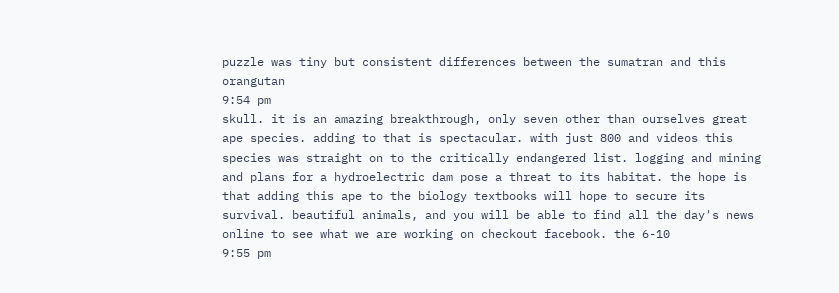puzzle was tiny but consistent differences between the sumatran and this orangutan
9:54 pm
skull. it is an amazing breakthrough, only seven other than ourselves great ape species. adding to that is spectacular. with just 800 and videos this species was straight on to the critically endangered list. logging and mining and plans for a hydroelectric dam pose a threat to its habitat. the hope is that adding this ape to the biology textbooks will hope to secure its survival. beautiful animals, and you will be able to find all the day's news online to see what we are working on checkout facebook. the 6-10
9:55 pm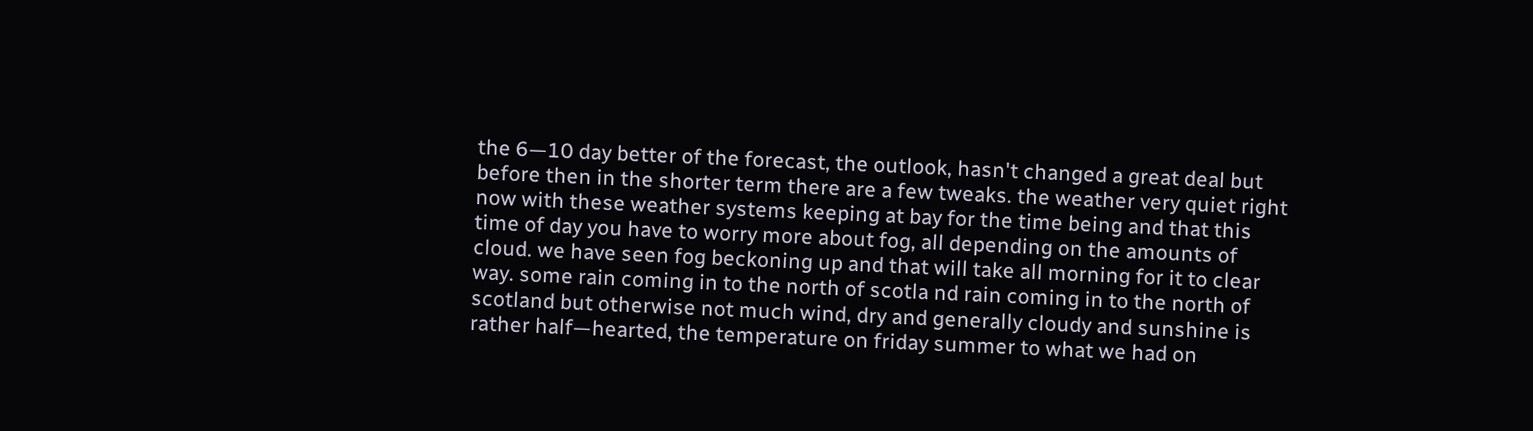the 6—10 day better of the forecast, the outlook, hasn't changed a great deal but before then in the shorter term there are a few tweaks. the weather very quiet right now with these weather systems keeping at bay for the time being and that this time of day you have to worry more about fog, all depending on the amounts of cloud. we have seen fog beckoning up and that will take all morning for it to clear way. some rain coming in to the north of scotla nd rain coming in to the north of scotland but otherwise not much wind, dry and generally cloudy and sunshine is rather half—hearted, the temperature on friday summer to what we had on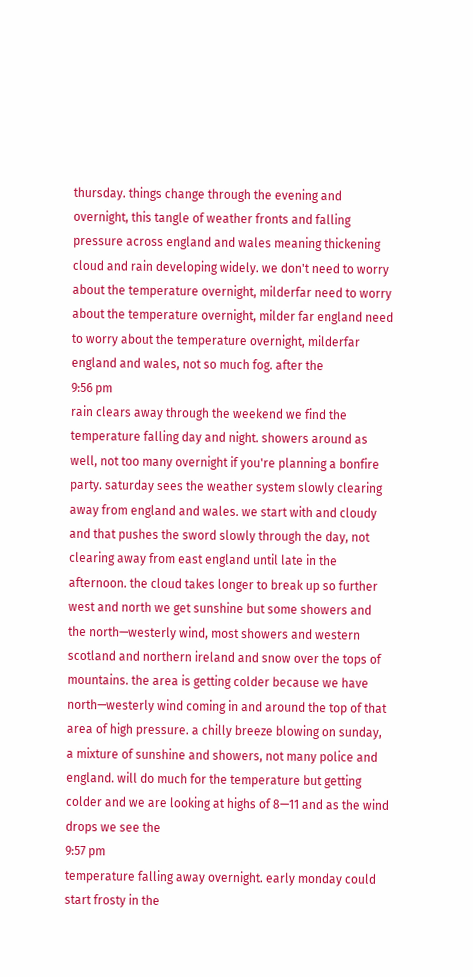thursday. things change through the evening and overnight, this tangle of weather fronts and falling pressure across england and wales meaning thickening cloud and rain developing widely. we don't need to worry about the temperature overnight, milderfar need to worry about the temperature overnight, milder far england need to worry about the temperature overnight, milderfar england and wales, not so much fog. after the
9:56 pm
rain clears away through the weekend we find the temperature falling day and night. showers around as well, not too many overnight if you're planning a bonfire party. saturday sees the weather system slowly clearing away from england and wales. we start with and cloudy and that pushes the sword slowly through the day, not clearing away from east england until late in the afternoon. the cloud takes longer to break up so further west and north we get sunshine but some showers and the north—westerly wind, most showers and western scotland and northern ireland and snow over the tops of mountains. the area is getting colder because we have north—westerly wind coming in and around the top of that area of high pressure. a chilly breeze blowing on sunday, a mixture of sunshine and showers, not many police and england. will do much for the temperature but getting colder and we are looking at highs of 8—11 and as the wind drops we see the
9:57 pm
temperature falling away overnight. early monday could start frosty in the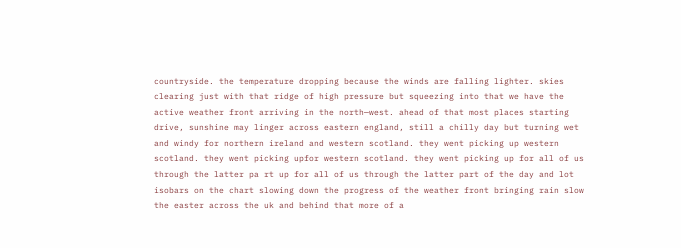countryside. the temperature dropping because the winds are falling lighter. skies clearing just with that ridge of high pressure but squeezing into that we have the active weather front arriving in the north—west. ahead of that most places starting drive, sunshine may linger across eastern england, still a chilly day but turning wet and windy for northern ireland and western scotland. they went picking up western scotland. they went picking upfor western scotland. they went picking up for all of us through the latter pa rt up for all of us through the latter part of the day and lot isobars on the chart slowing down the progress of the weather front bringing rain slow the easter across the uk and behind that more of a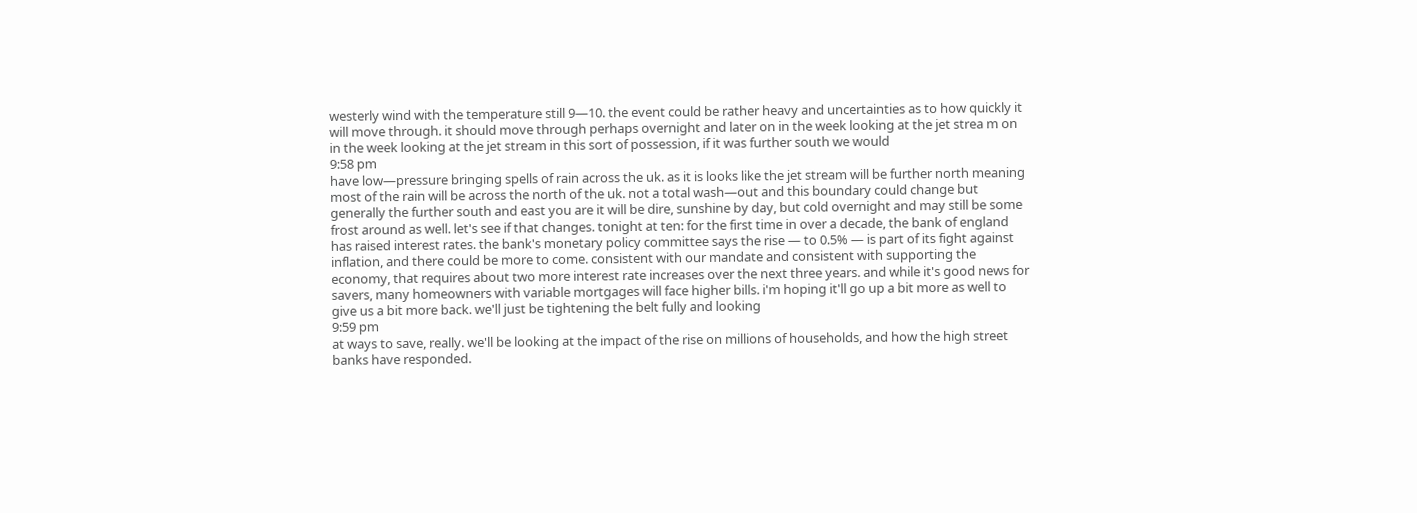westerly wind with the temperature still 9—10. the event could be rather heavy and uncertainties as to how quickly it will move through. it should move through perhaps overnight and later on in the week looking at the jet strea m on in the week looking at the jet stream in this sort of possession, if it was further south we would
9:58 pm
have low—pressure bringing spells of rain across the uk. as it is looks like the jet stream will be further north meaning most of the rain will be across the north of the uk. not a total wash—out and this boundary could change but generally the further south and east you are it will be dire, sunshine by day, but cold overnight and may still be some frost around as well. let's see if that changes. tonight at ten: for the first time in over a decade, the bank of england has raised interest rates. the bank's monetary policy committee says the rise — to 0.5% — is part of its fight against inflation, and there could be more to come. consistent with our mandate and consistent with supporting the economy, that requires about two more interest rate increases over the next three years. and while it's good news for savers, many homeowners with variable mortgages will face higher bills. i'm hoping it'll go up a bit more as well to give us a bit more back. we'll just be tightening the belt fully and looking
9:59 pm
at ways to save, really. we'll be looking at the impact of the rise on millions of households, and how the high street banks have responded.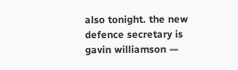also tonight. the new defence secretary is gavin williamson —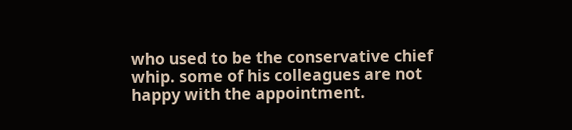who used to be the conservative chief whip. some of his colleagues are not happy with the appointment.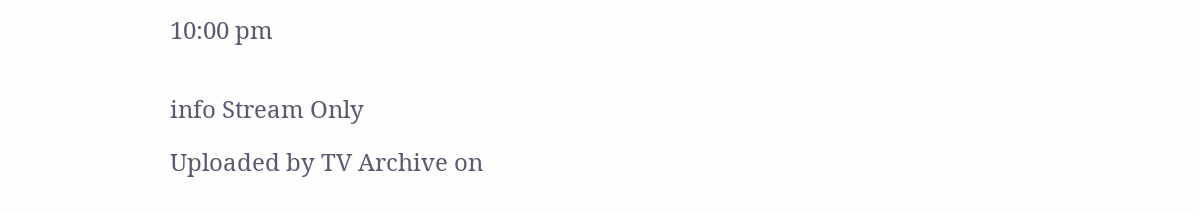10:00 pm


info Stream Only

Uploaded by TV Archive on